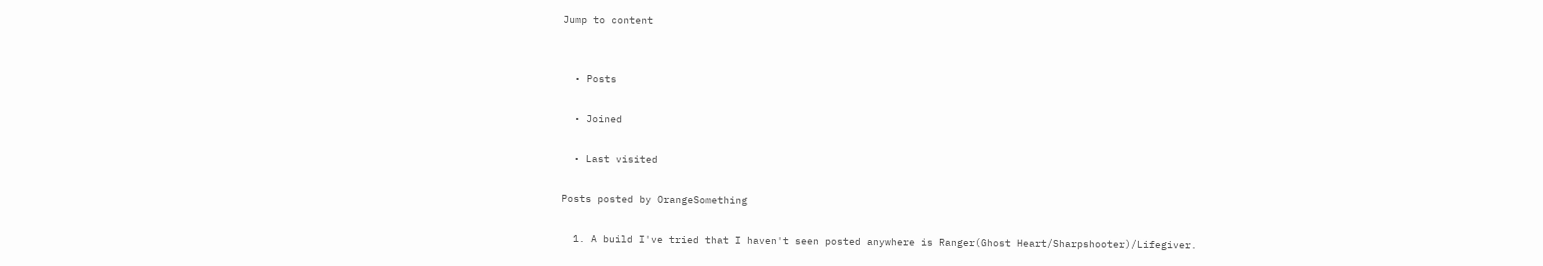Jump to content


  • Posts

  • Joined

  • Last visited

Posts posted by OrangeSomething

  1. A build I've tried that I haven't seen posted anywhere is Ranger(Ghost Heart/Sharpshooter)/Lifegiver.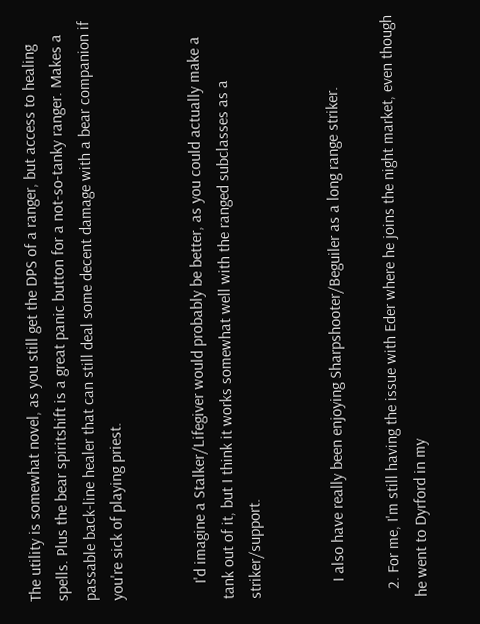The utility is somewhat novel, as you still get the DPS of a ranger, but access to healing spells. Plus the bear spiritshift is a great panic button for a not-so-tanky ranger. Makes a passable back-line healer that can still deal some decent damage with a bear companion if you're sick of playing priest.


    I'd imagine a Stalker/Lifegiver would probably be better, as you could actually make a tank out of it, but I think it works somewhat well with the ranged subclasses as a striker/support.


    I also have really been enjoying Sharpshooter/Beguiler as a long range striker.

  2. For me, I'm still having the issue with Eder where he joins the night market, even though he went to Dyrford in my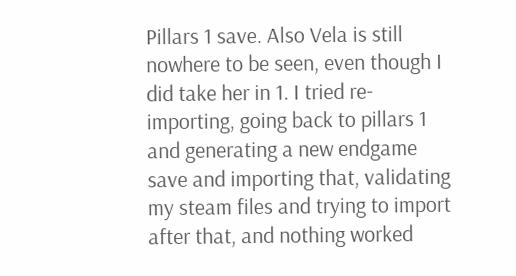Pillars 1 save. Also Vela is still nowhere to be seen, even though I did take her in 1. I tried re-importing, going back to pillars 1 and generating a new endgame save and importing that, validating my steam files and trying to import after that, and nothing worked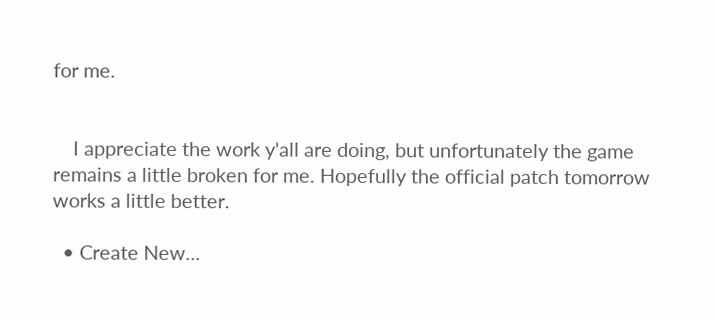for me.


    I appreciate the work y'all are doing, but unfortunately the game remains a little broken for me. Hopefully the official patch tomorrow works a little better.

  • Create New...